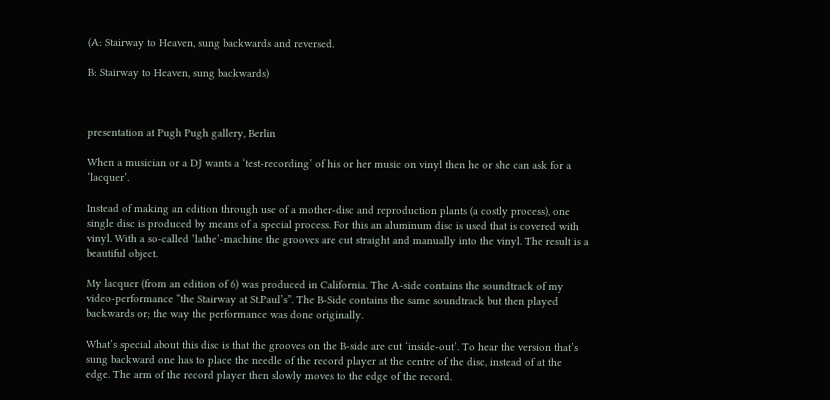(A: Stairway to Heaven, sung backwards and reversed.

B: Stairway to Heaven, sung backwards)



presentation at Pugh Pugh gallery, Berlin

When a musician or a DJ wants a ‘test-recording’ of his or her music on vinyl then he or she can ask for a ‘lacquer’.

Instead of making an edition through use of a mother-disc and reproduction plants (a costly process), one single disc is produced by means of a special process. For this an aluminum disc is used that is covered with vinyl. With a so-called ‘lathe’-machine the grooves are cut straight and manually into the vinyl. The result is a beautiful object.

My lacquer (from an edition of 6) was produced in California. The A-side contains the soundtrack of my video-performance “the Stairway at St.Paul’s”. The B-Side contains the same soundtrack but then played backwards or; the way the performance was done originally.

What’s special about this disc is that the grooves on the B-side are cut ‘inside-out’. To hear the version that’s sung backward one has to place the needle of the record player at the centre of the disc, instead of at the edge. The arm of the record player then slowly moves to the edge of the record.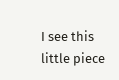I see this little piece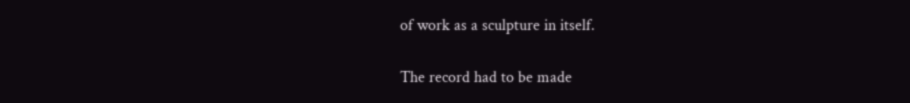of work as a sculpture in itself.

The record had to be made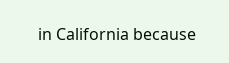in California because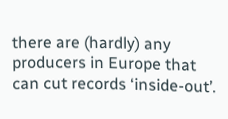there are (hardly) any producers in Europe that can cut records ‘inside-out’.